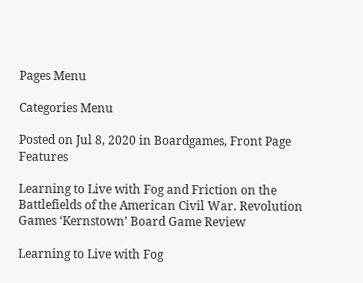Pages Menu

Categories Menu

Posted on Jul 8, 2020 in Boardgames, Front Page Features

Learning to Live with Fog and Friction on the Battlefields of the American Civil War. Revolution Games ‘Kernstown’ Board Game Review

Learning to Live with Fog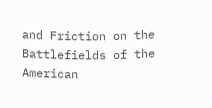and Friction on the Battlefields of the American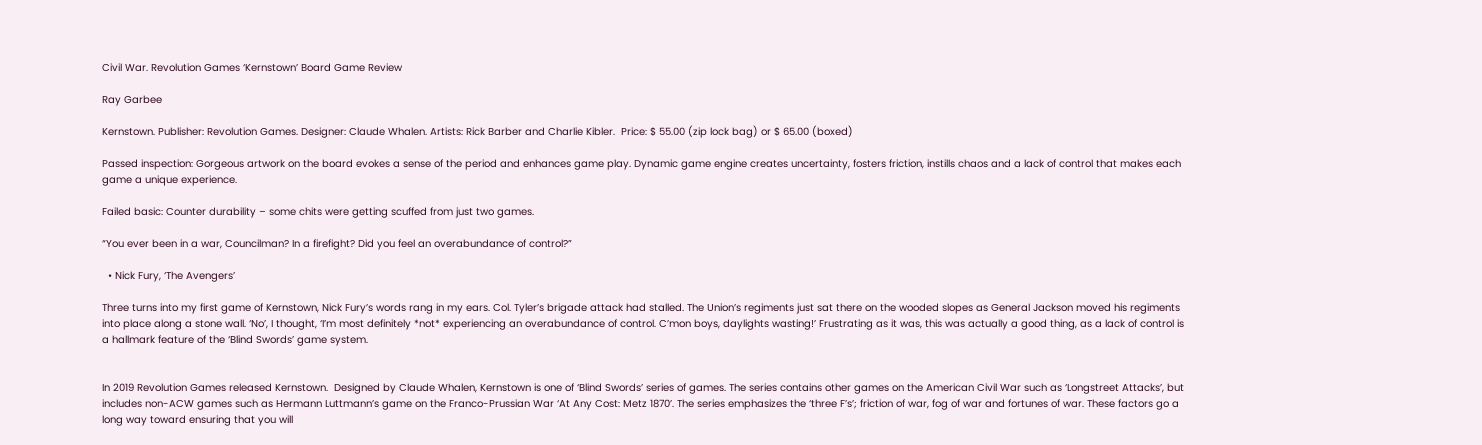Civil War. Revolution Games ‘Kernstown’ Board Game Review

Ray Garbee

Kernstown. Publisher: Revolution Games. Designer: Claude Whalen. Artists: Rick Barber and Charlie Kibler.  Price: $ 55.00 (zip lock bag) or $ 65.00 (boxed)

Passed inspection: Gorgeous artwork on the board evokes a sense of the period and enhances game play. Dynamic game engine creates uncertainty, fosters friction, instills chaos and a lack of control that makes each game a unique experience.

Failed basic: Counter durability – some chits were getting scuffed from just two games.

“You ever been in a war, Councilman? In a firefight? Did you feel an overabundance of control?”

  • Nick Fury, ‘The Avengers’

Three turns into my first game of Kernstown, Nick Fury’s words rang in my ears. Col. Tyler’s brigade attack had stalled. The Union’s regiments just sat there on the wooded slopes as General Jackson moved his regiments into place along a stone wall. ‘No’, I thought, ‘I’m most definitely *not* experiencing an overabundance of control. C’mon boys, daylights wasting!’ Frustrating as it was, this was actually a good thing, as a lack of control is a hallmark feature of the ‘Blind Swords’ game system.


In 2019 Revolution Games released Kernstown.  Designed by Claude Whalen, Kernstown is one of ‘Blind Swords’ series of games. The series contains other games on the American Civil War such as ‘Longstreet Attacks’, but includes non-ACW games such as Hermann Luttmann’s game on the Franco-Prussian War ‘At Any Cost: Metz 1870’. The series emphasizes the ‘three F’s’; friction of war, fog of war and fortunes of war. These factors go a long way toward ensuring that you will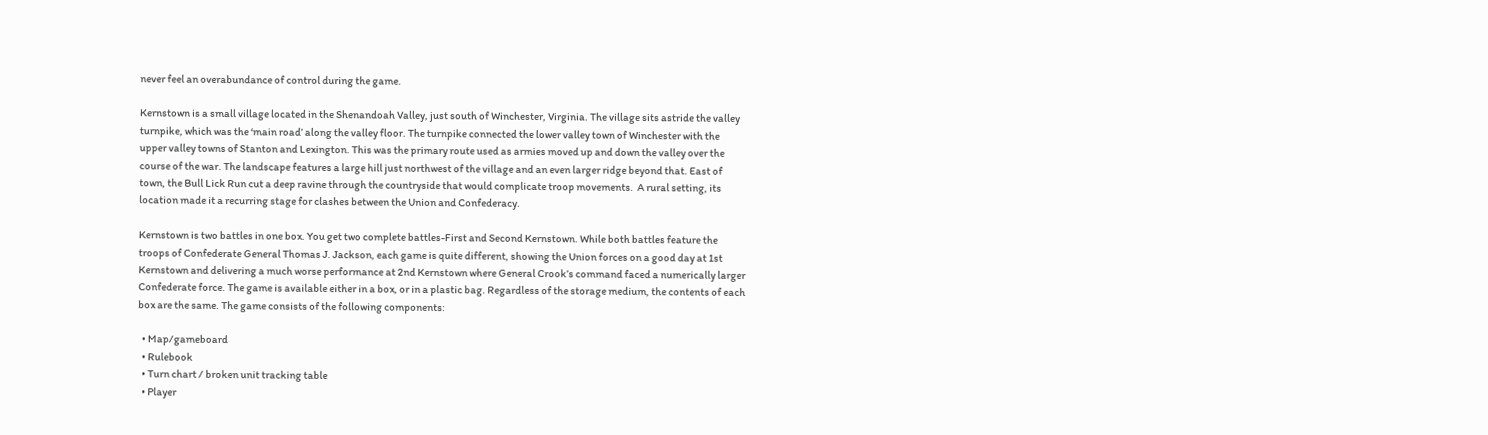never feel an overabundance of control during the game.

Kernstown is a small village located in the Shenandoah Valley, just south of Winchester, Virginia. The village sits astride the valley turnpike, which was the ‘main road’ along the valley floor. The turnpike connected the lower valley town of Winchester with the upper valley towns of Stanton and Lexington. This was the primary route used as armies moved up and down the valley over the course of the war. The landscape features a large hill just northwest of the village and an even larger ridge beyond that. East of town, the Bull Lick Run cut a deep ravine through the countryside that would complicate troop movements.  A rural setting, its location made it a recurring stage for clashes between the Union and Confederacy.

Kernstown is two battles in one box. You get two complete battles-First and Second Kernstown. While both battles feature the troops of Confederate General Thomas J. Jackson, each game is quite different, showing the Union forces on a good day at 1st Kernstown and delivering a much worse performance at 2nd Kernstown where General Crook’s command faced a numerically larger Confederate force. The game is available either in a box, or in a plastic bag. Regardless of the storage medium, the contents of each box are the same. The game consists of the following components:

  • Map/gameboard
  • Rulebook
  • Turn chart / broken unit tracking table
  • Player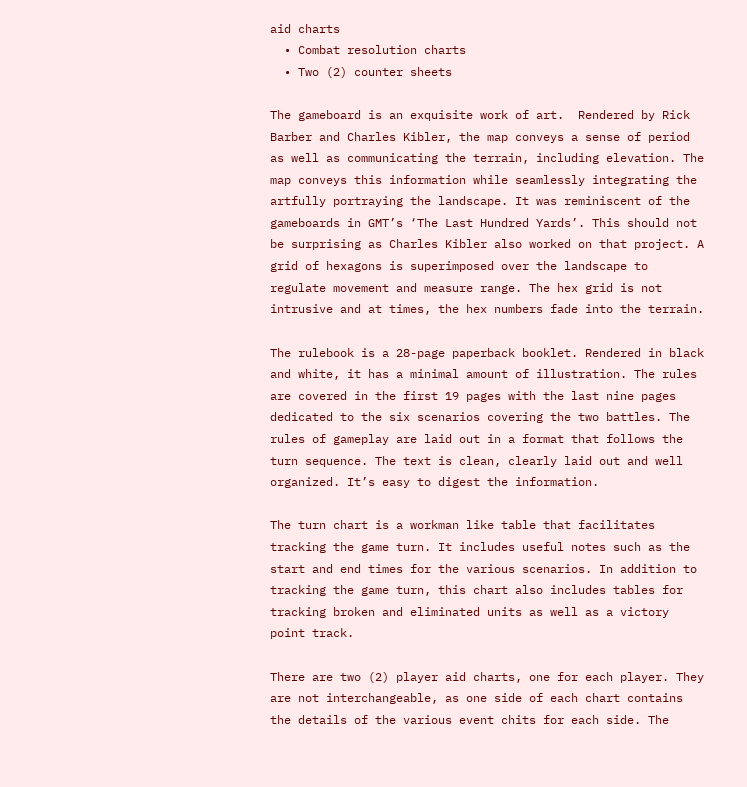aid charts
  • Combat resolution charts
  • Two (2) counter sheets

The gameboard is an exquisite work of art.  Rendered by Rick Barber and Charles Kibler, the map conveys a sense of period as well as communicating the terrain, including elevation. The map conveys this information while seamlessly integrating the artfully portraying the landscape. It was reminiscent of the gameboards in GMT’s ‘The Last Hundred Yards’. This should not be surprising as Charles Kibler also worked on that project. A grid of hexagons is superimposed over the landscape to regulate movement and measure range. The hex grid is not intrusive and at times, the hex numbers fade into the terrain.

The rulebook is a 28-page paperback booklet. Rendered in black and white, it has a minimal amount of illustration. The rules are covered in the first 19 pages with the last nine pages dedicated to the six scenarios covering the two battles. The rules of gameplay are laid out in a format that follows the turn sequence. The text is clean, clearly laid out and well organized. It’s easy to digest the information.

The turn chart is a workman like table that facilitates tracking the game turn. It includes useful notes such as the start and end times for the various scenarios. In addition to tracking the game turn, this chart also includes tables for tracking broken and eliminated units as well as a victory point track.

There are two (2) player aid charts, one for each player. They are not interchangeable, as one side of each chart contains the details of the various event chits for each side. The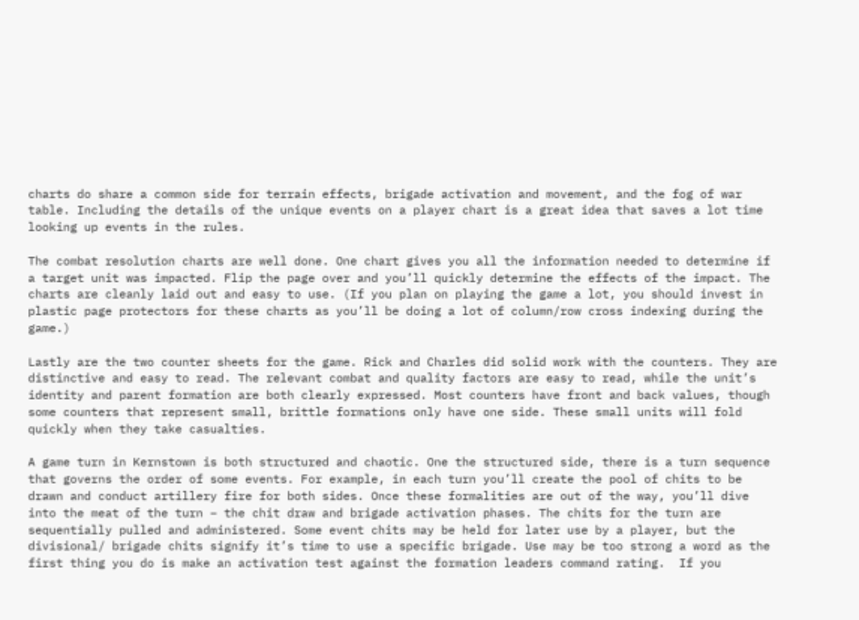charts do share a common side for terrain effects, brigade activation and movement, and the fog of war table. Including the details of the unique events on a player chart is a great idea that saves a lot time looking up events in the rules.

The combat resolution charts are well done. One chart gives you all the information needed to determine if a target unit was impacted. Flip the page over and you’ll quickly determine the effects of the impact. The charts are cleanly laid out and easy to use. (If you plan on playing the game a lot, you should invest in plastic page protectors for these charts as you’ll be doing a lot of column/row cross indexing during the game.)

Lastly are the two counter sheets for the game. Rick and Charles did solid work with the counters. They are distinctive and easy to read. The relevant combat and quality factors are easy to read, while the unit’s identity and parent formation are both clearly expressed. Most counters have front and back values, though some counters that represent small, brittle formations only have one side. These small units will fold quickly when they take casualties.

A game turn in Kernstown is both structured and chaotic. One the structured side, there is a turn sequence that governs the order of some events. For example, in each turn you’ll create the pool of chits to be drawn and conduct artillery fire for both sides. Once these formalities are out of the way, you’ll dive into the meat of the turn – the chit draw and brigade activation phases. The chits for the turn are sequentially pulled and administered. Some event chits may be held for later use by a player, but the divisional/ brigade chits signify it’s time to use a specific brigade. Use may be too strong a word as the first thing you do is make an activation test against the formation leaders command rating.  If you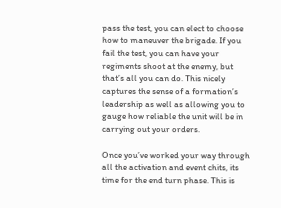pass the test, you can elect to choose how to maneuver the brigade. If you fail the test, you can have your regiments shoot at the enemy, but that’s all you can do. This nicely captures the sense of a formation’s leadership as well as allowing you to gauge how reliable the unit will be in carrying out your orders.

Once you’ve worked your way through all the activation and event chits, its time for the end turn phase. This is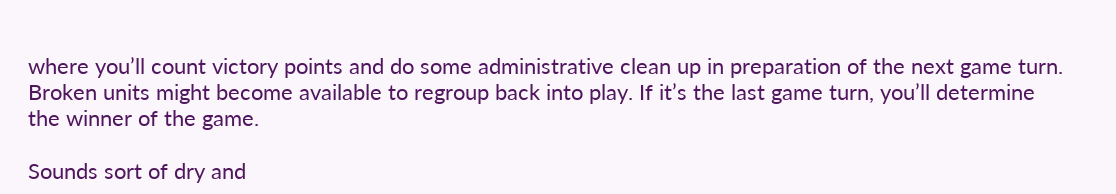where you’ll count victory points and do some administrative clean up in preparation of the next game turn. Broken units might become available to regroup back into play. If it’s the last game turn, you’ll determine the winner of the game.

Sounds sort of dry and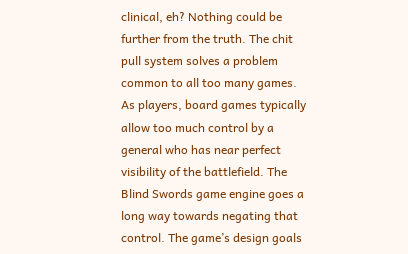clinical, eh? Nothing could be further from the truth. The chit pull system solves a problem common to all too many games. As players, board games typically allow too much control by a general who has near perfect visibility of the battlefield. The Blind Swords game engine goes a long way towards negating that control. The game’s design goals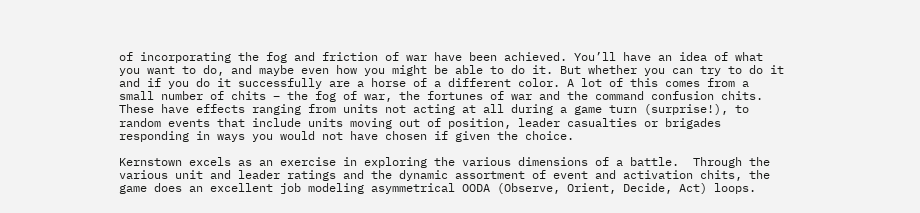of incorporating the fog and friction of war have been achieved. You’ll have an idea of what you want to do, and maybe even how you might be able to do it. But whether you can try to do it and if you do it successfully are a horse of a different color. A lot of this comes from a small number of chits – the fog of war, the fortunes of war and the command confusion chits. These have effects ranging from units not acting at all during a game turn (surprise!), to random events that include units moving out of position, leader casualties or brigades responding in ways you would not have chosen if given the choice.

Kernstown excels as an exercise in exploring the various dimensions of a battle.  Through the various unit and leader ratings and the dynamic assortment of event and activation chits, the game does an excellent job modeling asymmetrical OODA (Observe, Orient, Decide, Act) loops.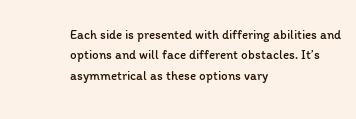Each side is presented with differing abilities and options and will face different obstacles. It’s asymmetrical as these options vary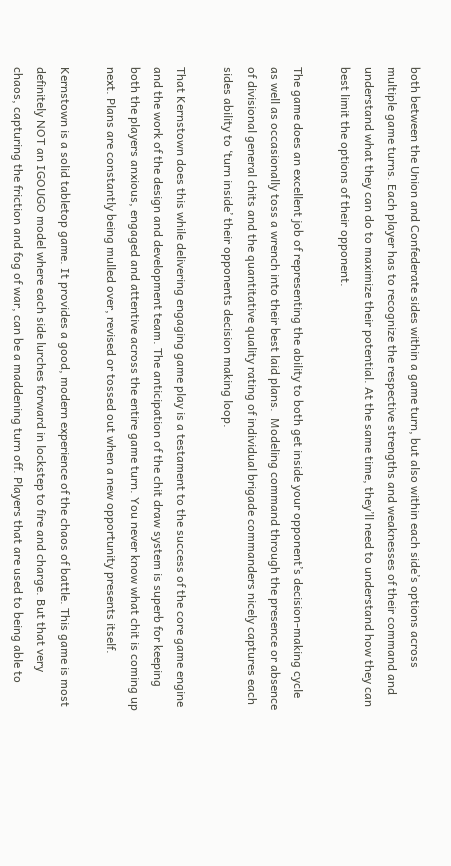both between the Union and Confederate sides within a game turn, but also within each side’s options across multiple game turns. Each player has to recognize the respective strengths and weaknesses of their command and understand what they can do to maximize their potential. At the same time, they’ll need to understand how they can best limit the options of their opponent.

The game does an excellent job of representing the ability to both get inside your opponent’s decision-making cycle as well as occasionally toss a wrench into their best laid plans.  Modeling command through the presence or absence of divisional general chits and the quantitative quality rating of individual brigade commanders nicely captures each sides ability to ‘turn inside’ their opponents decision making loop.

That Kernstown does this while delivering engaging game play is a testament to the success of the core game engine and the work of the design and development team. The anticipation of the chit draw system is superb for keeping both the players anxious, engaged and attentive across the entire game turn. You never know what chit is coming up next. Plans are constantly being mulled over, revised or tossed out when a new opportunity presents itself.

Kernstown is a solid tabletop game. It provides a good, modern experience of the chaos of battle. This game is most definitely NOT an IGOUGO model where each side lurches forward in lockstep to fire and charge. But that very chaos, capturing the friction and fog of war, can be a maddening turn off. Players that are used to being able to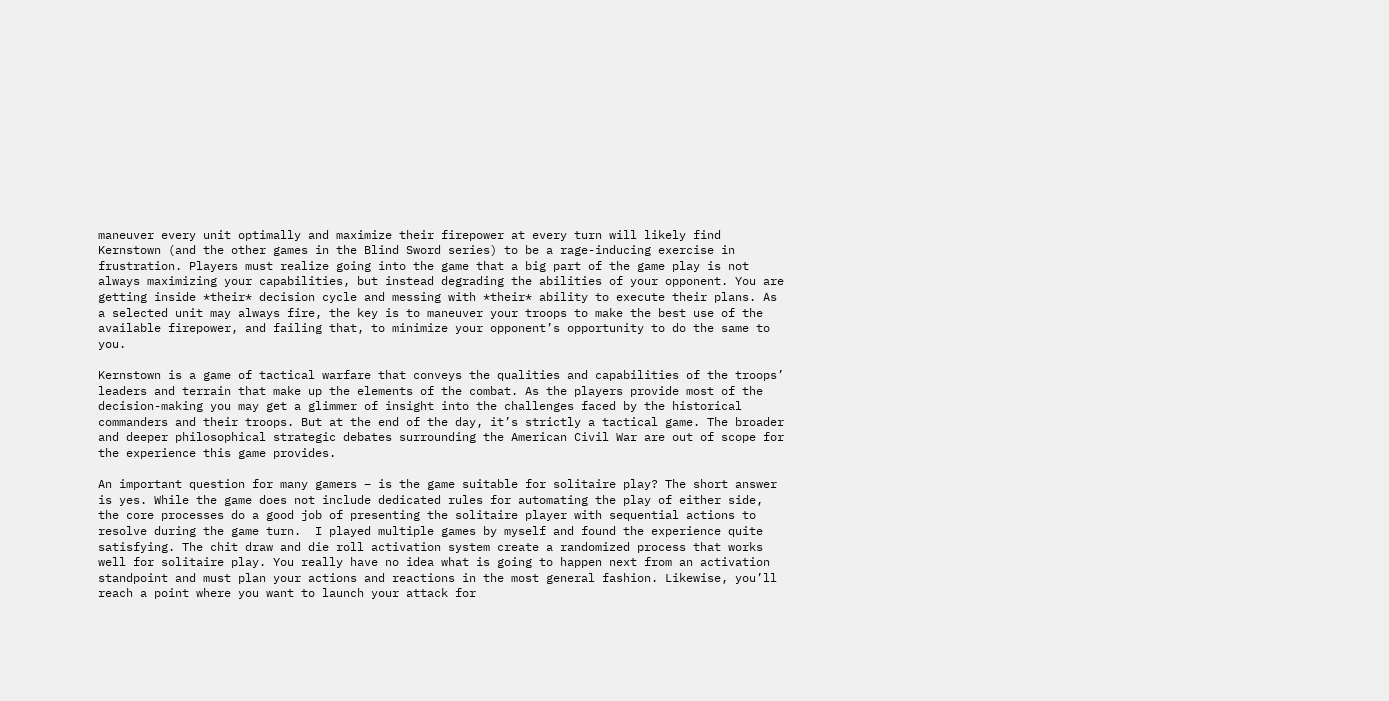maneuver every unit optimally and maximize their firepower at every turn will likely find Kernstown (and the other games in the Blind Sword series) to be a rage-inducing exercise in frustration. Players must realize going into the game that a big part of the game play is not always maximizing your capabilities, but instead degrading the abilities of your opponent. You are getting inside *their* decision cycle and messing with *their* ability to execute their plans. As a selected unit may always fire, the key is to maneuver your troops to make the best use of the available firepower, and failing that, to minimize your opponent’s opportunity to do the same to you.

Kernstown is a game of tactical warfare that conveys the qualities and capabilities of the troops’ leaders and terrain that make up the elements of the combat. As the players provide most of the decision-making you may get a glimmer of insight into the challenges faced by the historical commanders and their troops. But at the end of the day, it’s strictly a tactical game. The broader and deeper philosophical strategic debates surrounding the American Civil War are out of scope for the experience this game provides.

An important question for many gamers – is the game suitable for solitaire play? The short answer is yes. While the game does not include dedicated rules for automating the play of either side, the core processes do a good job of presenting the solitaire player with sequential actions to resolve during the game turn.  I played multiple games by myself and found the experience quite satisfying. The chit draw and die roll activation system create a randomized process that works well for solitaire play. You really have no idea what is going to happen next from an activation standpoint and must plan your actions and reactions in the most general fashion. Likewise, you’ll reach a point where you want to launch your attack for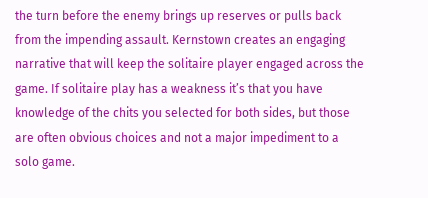the turn before the enemy brings up reserves or pulls back from the impending assault. Kernstown creates an engaging narrative that will keep the solitaire player engaged across the game. If solitaire play has a weakness it’s that you have knowledge of the chits you selected for both sides, but those are often obvious choices and not a major impediment to a solo game.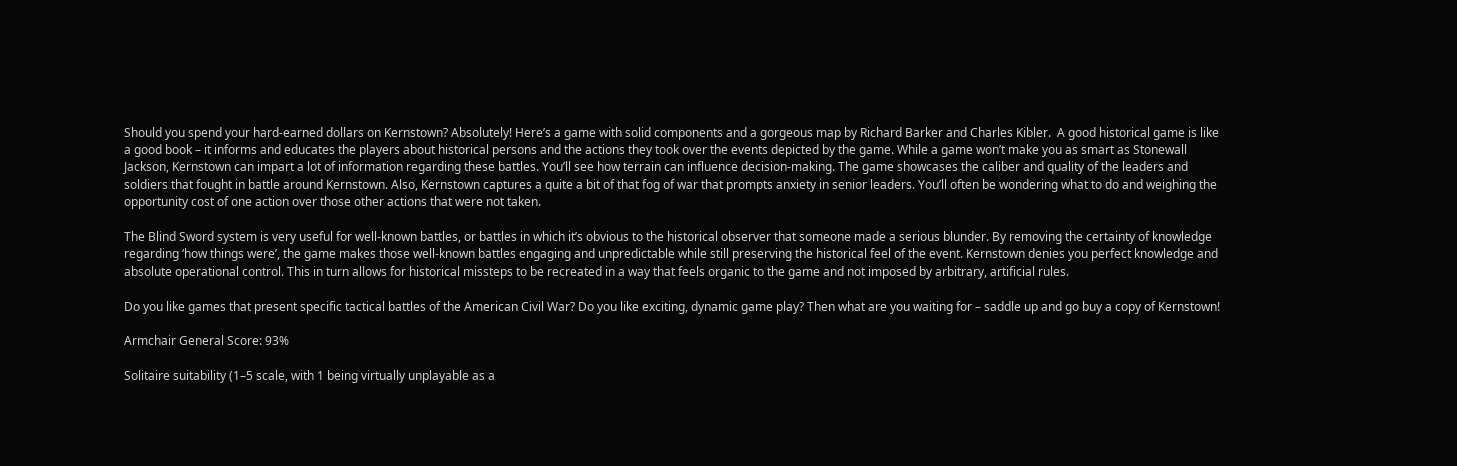Should you spend your hard-earned dollars on Kernstown? Absolutely! Here’s a game with solid components and a gorgeous map by Richard Barker and Charles Kibler.  A good historical game is like a good book – it informs and educates the players about historical persons and the actions they took over the events depicted by the game. While a game won’t make you as smart as Stonewall Jackson, Kernstown can impart a lot of information regarding these battles. You’ll see how terrain can influence decision-making. The game showcases the caliber and quality of the leaders and soldiers that fought in battle around Kernstown. Also, Kernstown captures a quite a bit of that fog of war that prompts anxiety in senior leaders. You’ll often be wondering what to do and weighing the opportunity cost of one action over those other actions that were not taken.

The Blind Sword system is very useful for well-known battles, or battles in which it’s obvious to the historical observer that someone made a serious blunder. By removing the certainty of knowledge regarding ‘how things were’, the game makes those well-known battles engaging and unpredictable while still preserving the historical feel of the event. Kernstown denies you perfect knowledge and absolute operational control. This in turn allows for historical missteps to be recreated in a way that feels organic to the game and not imposed by arbitrary, artificial rules.

Do you like games that present specific tactical battles of the American Civil War? Do you like exciting, dynamic game play? Then what are you waiting for – saddle up and go buy a copy of Kernstown!

Armchair General Score: 93%

Solitaire suitability (1–5 scale, with 1 being virtually unplayable as a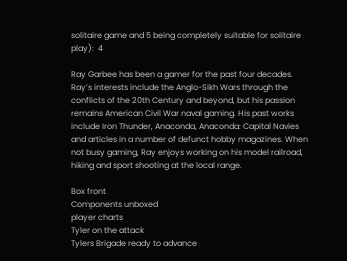solitaire game and 5 being completely suitable for solitaire play):  4

Ray Garbee has been a gamer for the past four decades. Ray’s interests include the Anglo-Sikh Wars through the conflicts of the 20th Century and beyond, but his passion remains American Civil War naval gaming. His past works include Iron Thunder, Anaconda, Anaconda: Capital Navies and articles in a number of defunct hobby magazines. When not busy gaming, Ray enjoys working on his model railroad, hiking and sport shooting at the local range.

Box front
Components unboxed
player charts
Tyler on the attack
Tylers Brigade ready to advance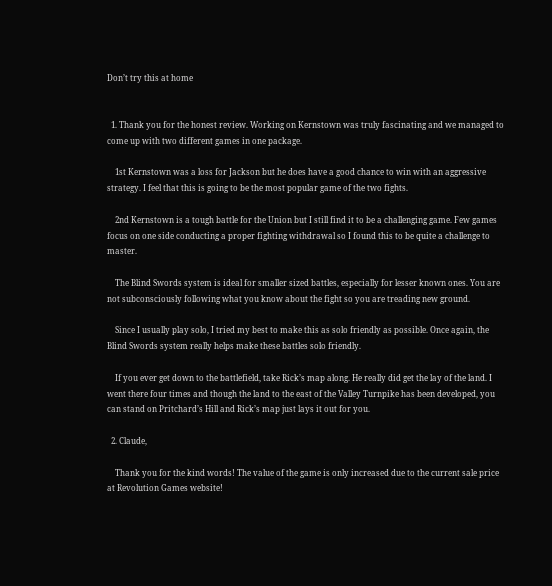Don’t try this at home


  1. Thank you for the honest review. Working on Kernstown was truly fascinating and we managed to come up with two different games in one package.

    1st Kernstown was a loss for Jackson but he does have a good chance to win with an aggressive strategy. I feel that this is going to be the most popular game of the two fights.

    2nd Kernstown is a tough battle for the Union but I still find it to be a challenging game. Few games focus on one side conducting a proper fighting withdrawal so I found this to be quite a challenge to master.

    The Blind Swords system is ideal for smaller sized battles, especially for lesser known ones. You are not subconsciously following what you know about the fight so you are treading new ground.

    Since I usually play solo, I tried my best to make this as solo friendly as possible. Once again, the Blind Swords system really helps make these battles solo friendly.

    If you ever get down to the battlefield, take Rick’s map along. He really did get the lay of the land. I went there four times and though the land to the east of the Valley Turnpike has been developed, you can stand on Pritchard’s Hill and Rick’s map just lays it out for you.

  2. Claude,

    Thank you for the kind words! The value of the game is only increased due to the current sale price at Revolution Games website!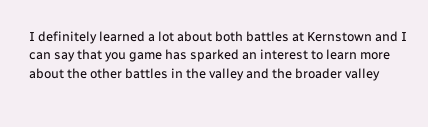I definitely learned a lot about both battles at Kernstown and I can say that you game has sparked an interest to learn more about the other battles in the valley and the broader valley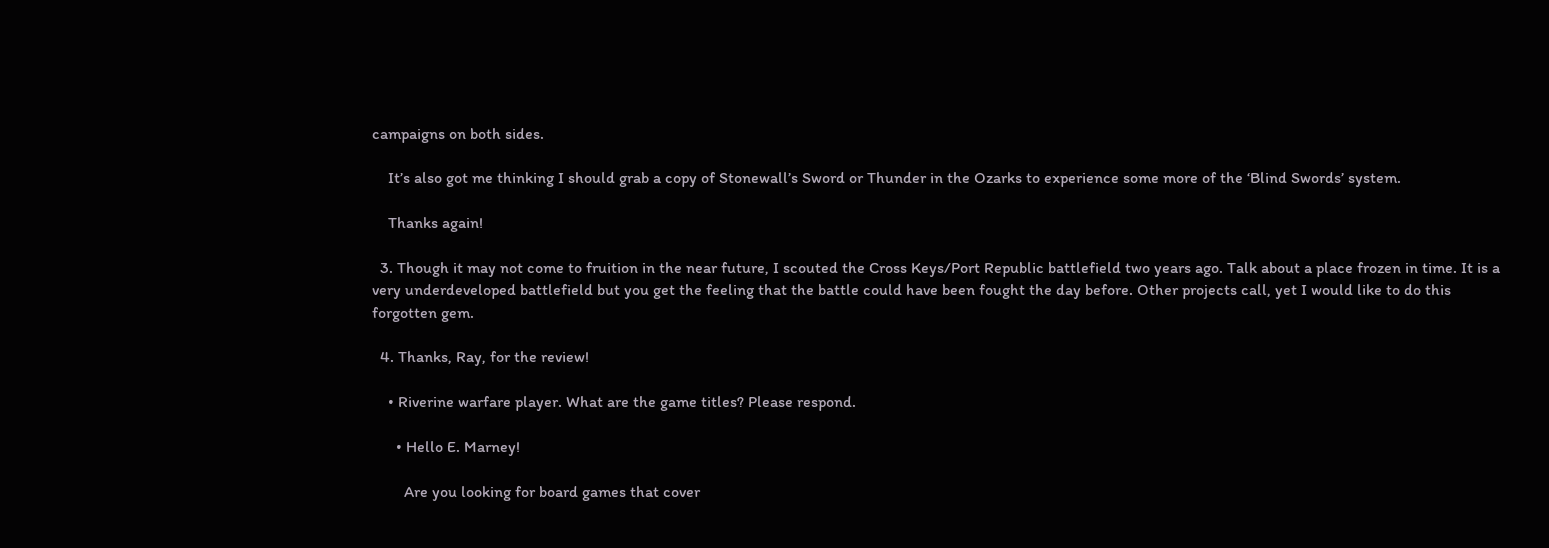campaigns on both sides.

    It’s also got me thinking I should grab a copy of Stonewall’s Sword or Thunder in the Ozarks to experience some more of the ‘Blind Swords’ system.

    Thanks again!

  3. Though it may not come to fruition in the near future, I scouted the Cross Keys/Port Republic battlefield two years ago. Talk about a place frozen in time. It is a very underdeveloped battlefield but you get the feeling that the battle could have been fought the day before. Other projects call, yet I would like to do this forgotten gem.

  4. Thanks, Ray, for the review!

    • Riverine warfare player. What are the game titles? Please respond.

      • Hello E. Marney!

        Are you looking for board games that cover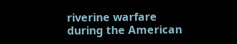riverine warfare during the American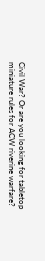Civil War? Or are you looking for tabletop miniature rules for ACW riverine warfare?